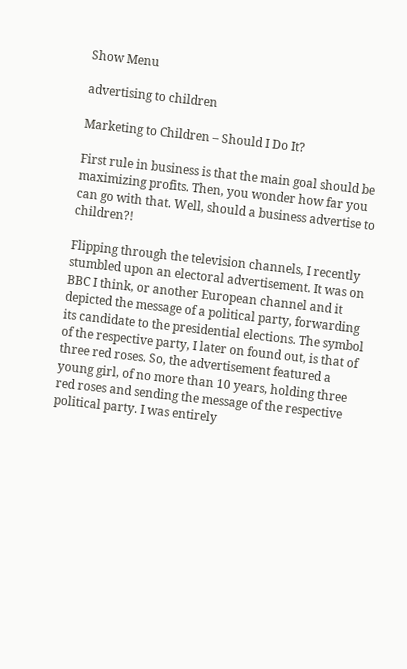Show Menu

advertising to children

Marketing to Children – Should I Do It?

First rule in business is that the main goal should be maximizing profits. Then, you wonder how far you can go with that. Well, should a business advertise to children?!

Flipping through the television channels, I recently stumbled upon an electoral advertisement. It was on BBC I think, or another European channel and it depicted the message of a political party, forwarding its candidate to the presidential elections. The symbol of the respective party, I later on found out, is that of three red roses. So, the advertisement featured a young girl, of no more than 10 years, holding three red roses and sending the message of the respective political party. I was entirely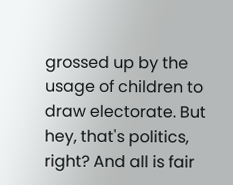grossed up by the usage of children to draw electorate. But hey, that's politics, right? And all is fair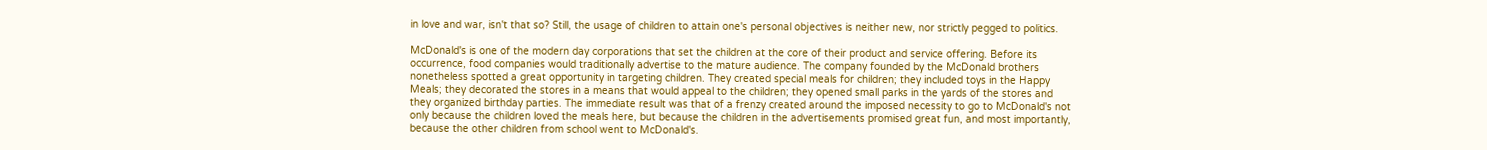in love and war, isn't that so? Still, the usage of children to attain one's personal objectives is neither new, nor strictly pegged to politics.

McDonald's is one of the modern day corporations that set the children at the core of their product and service offering. Before its occurrence, food companies would traditionally advertise to the mature audience. The company founded by the McDonald brothers nonetheless spotted a great opportunity in targeting children. They created special meals for children; they included toys in the Happy Meals; they decorated the stores in a means that would appeal to the children; they opened small parks in the yards of the stores and they organized birthday parties. The immediate result was that of a frenzy created around the imposed necessity to go to McDonald's not only because the children loved the meals here, but because the children in the advertisements promised great fun, and most importantly, because the other children from school went to McDonald's.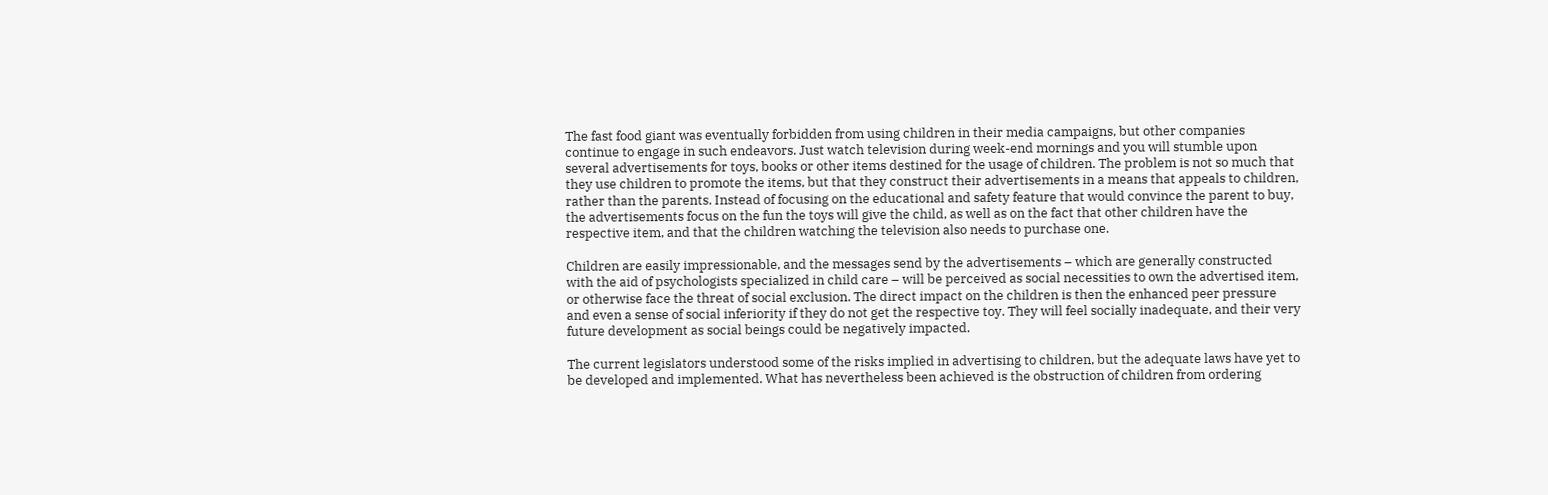The fast food giant was eventually forbidden from using children in their media campaigns, but other companies continue to engage in such endeavors. Just watch television during week-end mornings and you will stumble upon several advertisements for toys, books or other items destined for the usage of children. The problem is not so much that they use children to promote the items, but that they construct their advertisements in a means that appeals to children, rather than the parents. Instead of focusing on the educational and safety feature that would convince the parent to buy, the advertisements focus on the fun the toys will give the child, as well as on the fact that other children have the respective item, and that the children watching the television also needs to purchase one.

Children are easily impressionable, and the messages send by the advertisements – which are generally constructed with the aid of psychologists specialized in child care – will be perceived as social necessities to own the advertised item, or otherwise face the threat of social exclusion. The direct impact on the children is then the enhanced peer pressure and even a sense of social inferiority if they do not get the respective toy. They will feel socially inadequate, and their very future development as social beings could be negatively impacted.

The current legislators understood some of the risks implied in advertising to children, but the adequate laws have yet to be developed and implemented. What has nevertheless been achieved is the obstruction of children from ordering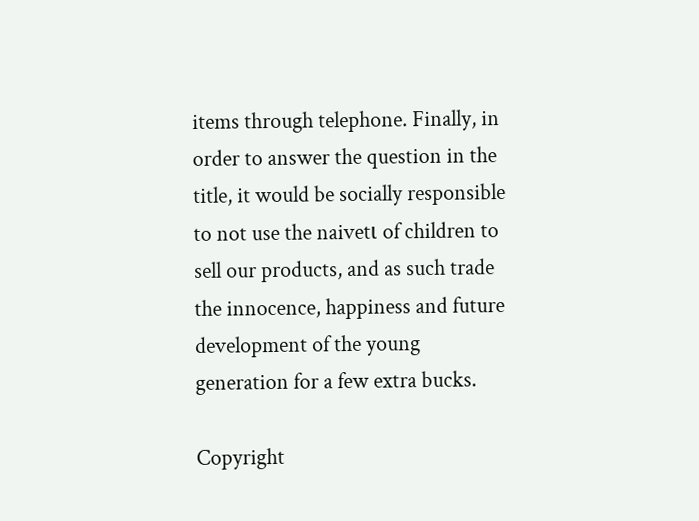items through telephone. Finally, in order to answer the question in the title, it would be socially responsible to not use the naivetι of children to sell our products, and as such trade the innocence, happiness and future development of the young generation for a few extra bucks.

Copyright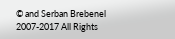© and Serban Brebenel 2007-2017 All Rights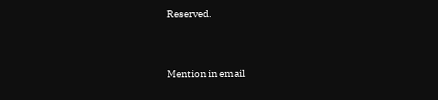Reserved.


Mention in email